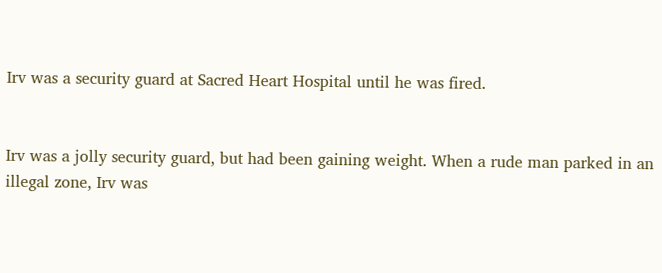Irv was a security guard at Sacred Heart Hospital until he was fired.


Irv was a jolly security guard, but had been gaining weight. When a rude man parked in an illegal zone, Irv was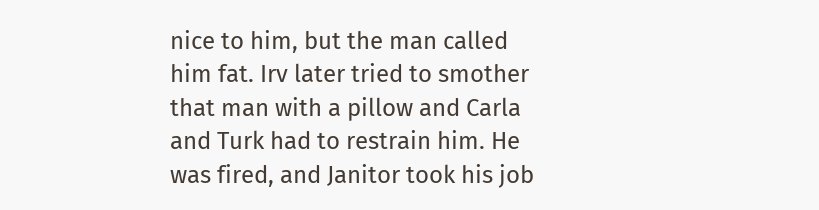nice to him, but the man called him fat. Irv later tried to smother that man with a pillow and Carla and Turk had to restrain him. He was fired, and Janitor took his job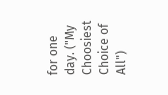for one day. ("My Choosiest Choice of All")